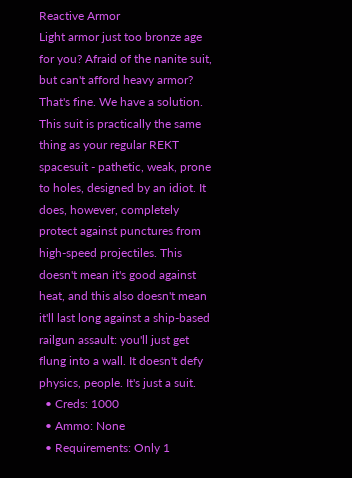Reactive Armor
Light armor just too bronze age for you? Afraid of the nanite suit, but can't afford heavy armor? That's fine. We have a solution. This suit is practically the same thing as your regular REKT spacesuit - pathetic, weak, prone to holes, designed by an idiot. It does, however, completely protect against punctures from high-speed projectiles. This doesn't mean it's good against heat, and this also doesn't mean it'll last long against a ship-based railgun assault: you'll just get flung into a wall. It doesn't defy physics, people. It's just a suit.
  • Creds: 1000
  • Ammo: None
  • Requirements: Only 1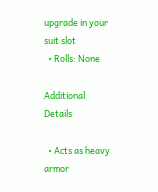upgrade in your suit slot
  • Rolls: None

Additional Details

  • Acts as heavy armor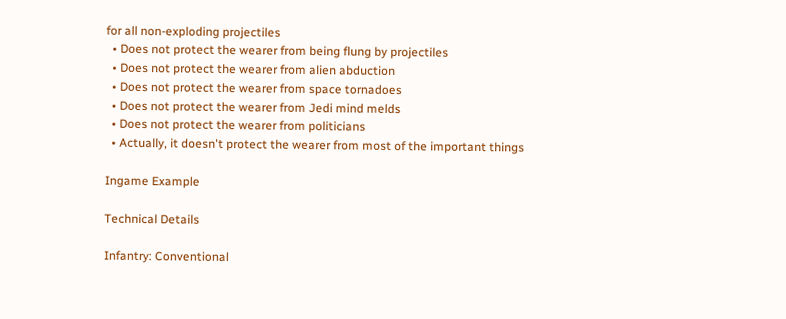for all non-exploding projectiles
  • Does not protect the wearer from being flung by projectiles
  • Does not protect the wearer from alien abduction
  • Does not protect the wearer from space tornadoes
  • Does not protect the wearer from Jedi mind melds
  • Does not protect the wearer from politicians
  • Actually, it doesn't protect the wearer from most of the important things

Ingame Example

Technical Details

Infantry: Conventional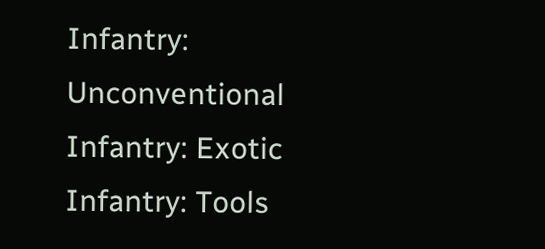Infantry: Unconventional
Infantry: Exotic
Infantry: Tools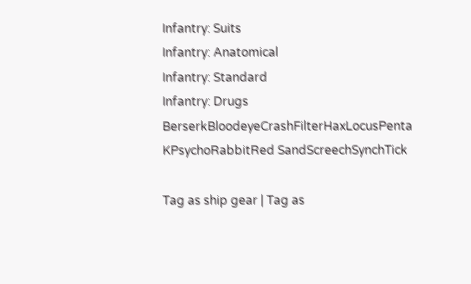Infantry: Suits
Infantry: Anatomical
Infantry: Standard
Infantry: Drugs
BerserkBloodeyeCrashFilterHaxLocusPenta KPsychoRabbitRed SandScreechSynchTick

Tag as ship gear | Tag as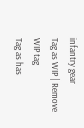infantry gear
Tag as WIP | Remove WIP tag
Tag as has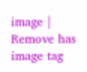image | Remove has image tag